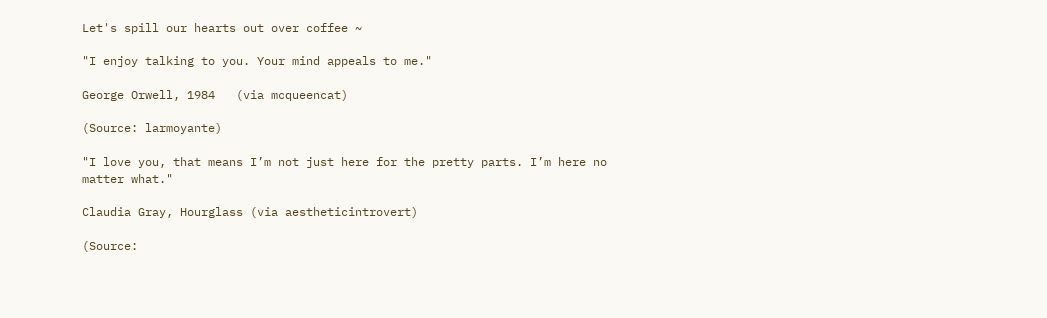Let's spill our hearts out over coffee ~

"I enjoy talking to you. Your mind appeals to me."

George Orwell, 1984   (via mcqueencat)

(Source: larmoyante)

"I love you, that means I’m not just here for the pretty parts. I’m here no matter what."

Claudia Gray, Hourglass (via aestheticintrovert)

(Source: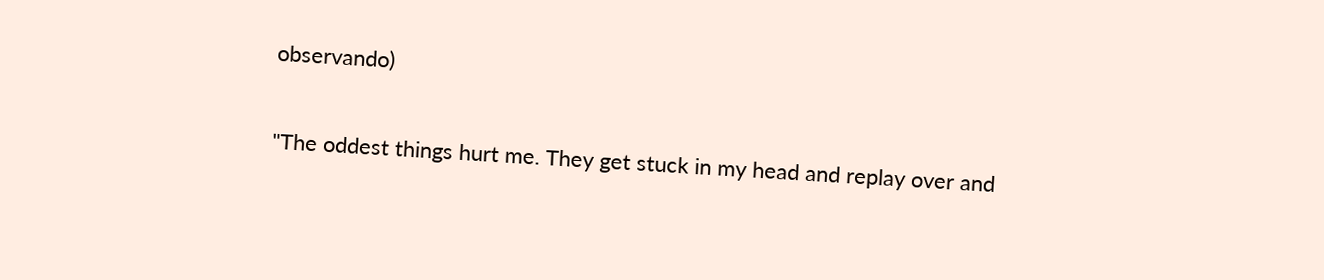observando)

"The oddest things hurt me. They get stuck in my head and replay over and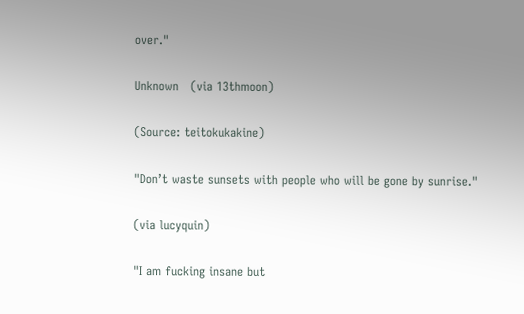over."

Unknown   (via 13thmoon)

(Source: teitokukakine)

"Don’t waste sunsets with people who will be gone by sunrise."

(via lucyquin)

"I am fucking insane but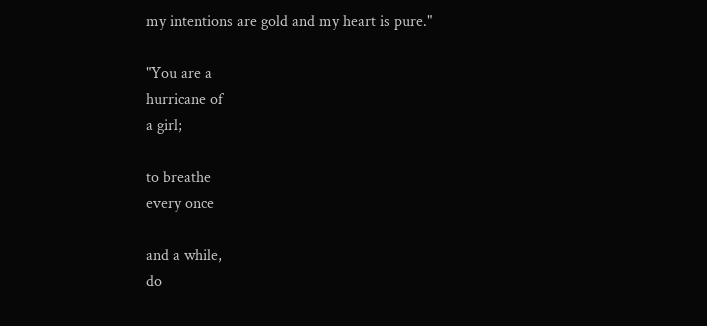my intentions are gold and my heart is pure."

"You are a
hurricane of
a girl;

to breathe
every once

and a while,
do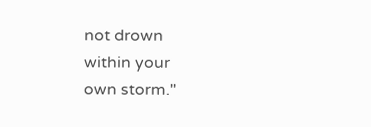not drown
within your
own storm."